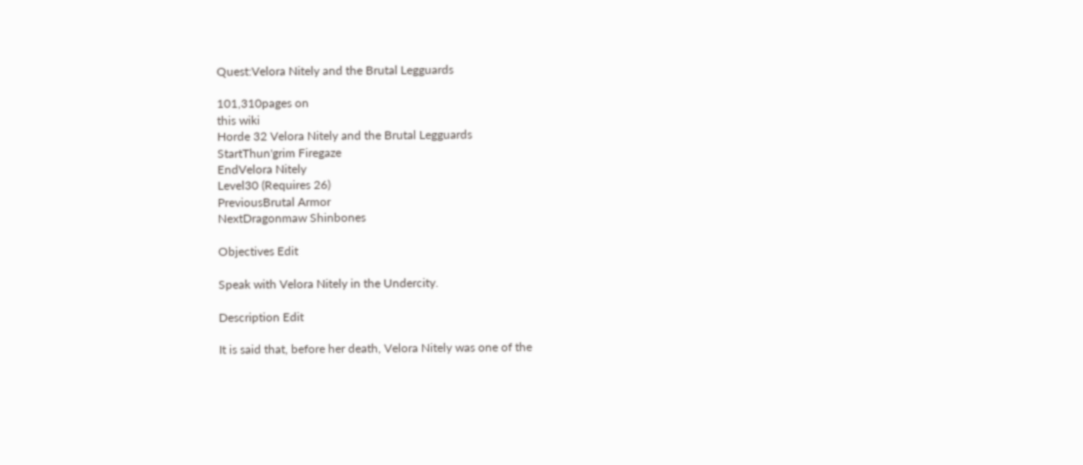Quest:Velora Nitely and the Brutal Legguards

101,310pages on
this wiki
Horde 32 Velora Nitely and the Brutal Legguards
StartThun'grim Firegaze
EndVelora Nitely
Level30 (Requires 26)
PreviousBrutal Armor
NextDragonmaw Shinbones

Objectives Edit

Speak with Velora Nitely in the Undercity.

Description Edit

It is said that, before her death, Velora Nitely was one of the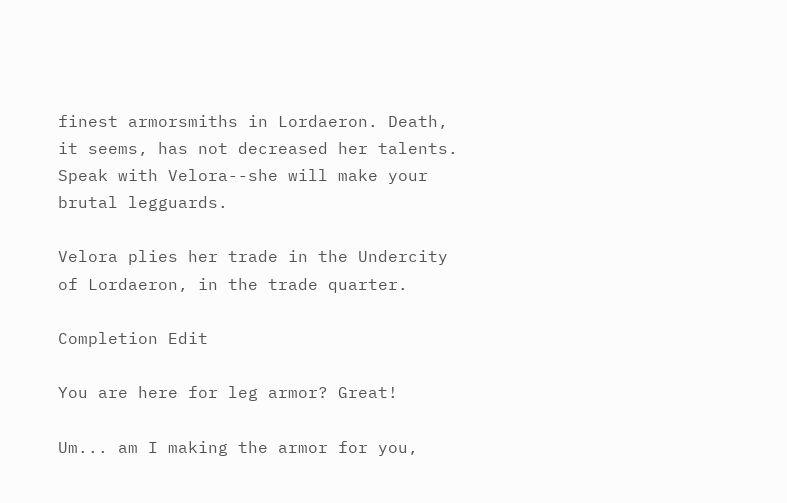finest armorsmiths in Lordaeron. Death, it seems, has not decreased her talents. Speak with Velora--she will make your brutal legguards.

Velora plies her trade in the Undercity of Lordaeron, in the trade quarter.

Completion Edit

You are here for leg armor? Great!

Um... am I making the armor for you,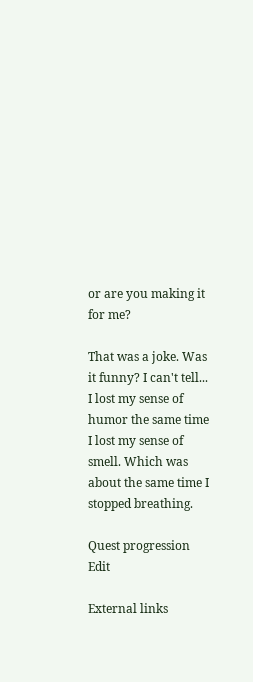or are you making it for me?

That was a joke. Was it funny? I can't tell... I lost my sense of humor the same time I lost my sense of smell. Which was about the same time I stopped breathing.

Quest progression Edit

External links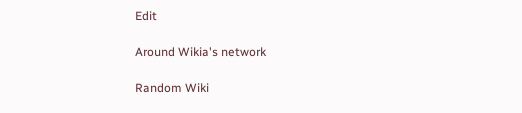Edit

Around Wikia's network

Random Wiki